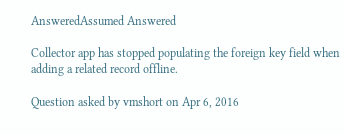AnsweredAssumed Answered

Collector app has stopped populating the foreign key field when adding a related record offline.

Question asked by vmshort on Apr 6, 2016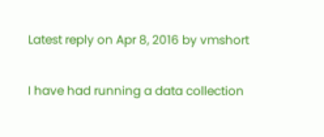Latest reply on Apr 8, 2016 by vmshort

I have had running a data collection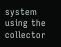system using the collector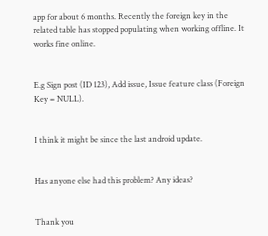app for about 6 months. Recently the foreign key in the related table has stopped populating when working offline. It works fine online.


E.g Sign post (ID 123), Add issue, Issue feature class (Foreign Key = NULL).


I think it might be since the last android update.


Has anyone else had this problem? Any ideas?


Thank you